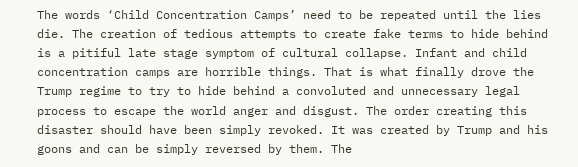The words ‘Child Concentration Camps’ need to be repeated until the lies die. The creation of tedious attempts to create fake terms to hide behind is a pitiful late stage symptom of cultural collapse. Infant and child concentration camps are horrible things. That is what finally drove the Trump regime to try to hide behind a convoluted and unnecessary legal process to escape the world anger and disgust. The order creating this disaster should have been simply revoked. It was created by Trump and his goons and can be simply reversed by them. The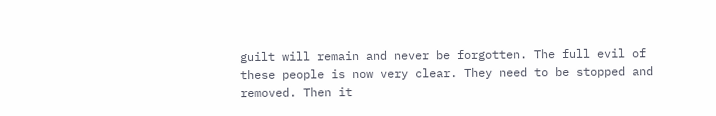guilt will remain and never be forgotten. The full evil of these people is now very clear. They need to be stopped and removed. Then it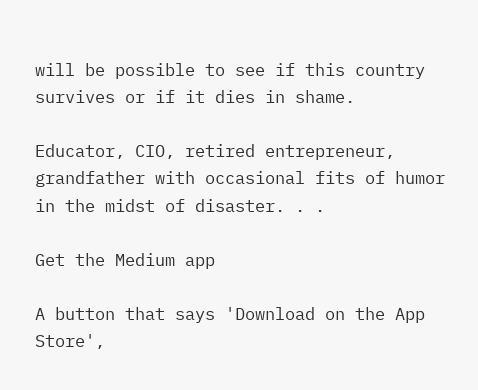will be possible to see if this country survives or if it dies in shame.

Educator, CIO, retired entrepreneur, grandfather with occasional fits of humor in the midst of disaster. . .

Get the Medium app

A button that says 'Download on the App Store',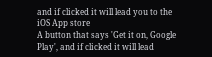and if clicked it will lead you to the iOS App store
A button that says 'Get it on, Google Play', and if clicked it will lead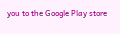you to the Google Play store